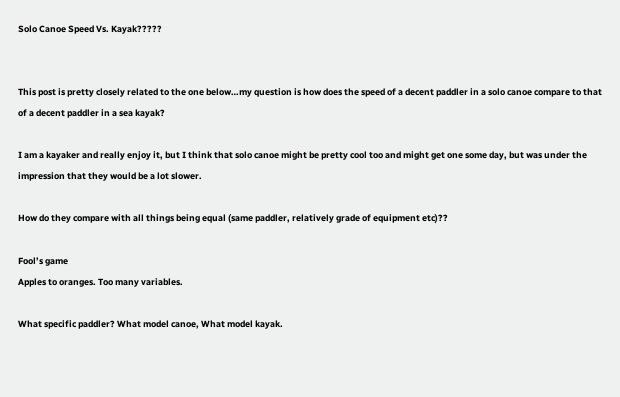Solo Canoe Speed Vs. Kayak?????


This post is pretty closely related to the one below…my question is how does the speed of a decent paddler in a solo canoe compare to that of a decent paddler in a sea kayak?

I am a kayaker and really enjoy it, but I think that solo canoe might be pretty cool too and might get one some day, but was under the impression that they would be a lot slower.

How do they compare with all things being equal (same paddler, relatively grade of equipment etc)??

Fool’s game
Apples to oranges. Too many variables.

What specific paddler? What model canoe, What model kayak.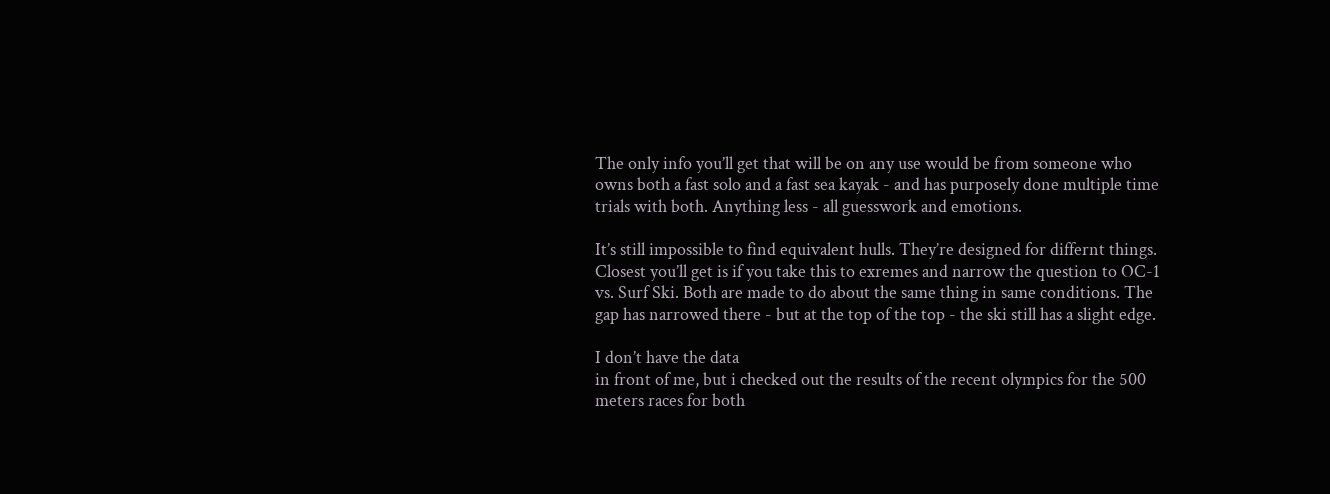The only info you’ll get that will be on any use would be from someone who owns both a fast solo and a fast sea kayak - and has purposely done multiple time trials with both. Anything less - all guesswork and emotions.

It’s still impossible to find equivalent hulls. They’re designed for differnt things. Closest you’ll get is if you take this to exremes and narrow the question to OC-1 vs. Surf Ski. Both are made to do about the same thing in same conditions. The gap has narrowed there - but at the top of the top - the ski still has a slight edge.

I don’t have the data
in front of me, but i checked out the results of the recent olympics for the 500 meters races for both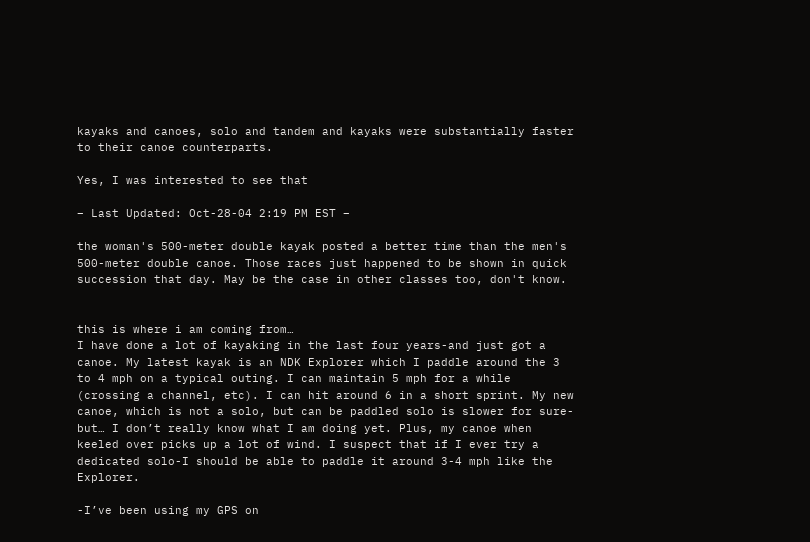kayaks and canoes, solo and tandem and kayaks were substantially faster to their canoe counterparts.

Yes, I was interested to see that

– Last Updated: Oct-28-04 2:19 PM EST –

the woman's 500-meter double kayak posted a better time than the men's 500-meter double canoe. Those races just happened to be shown in quick succession that day. May be the case in other classes too, don't know.


this is where i am coming from…
I have done a lot of kayaking in the last four years-and just got a canoe. My latest kayak is an NDK Explorer which I paddle around the 3 to 4 mph on a typical outing. I can maintain 5 mph for a while (crossing a channel, etc). I can hit around 6 in a short sprint. My new canoe, which is not a solo, but can be paddled solo is slower for sure-but… I don’t really know what I am doing yet. Plus, my canoe when keeled over picks up a lot of wind. I suspect that if I ever try a dedicated solo-I should be able to paddle it around 3-4 mph like the Explorer.

-I’ve been using my GPS on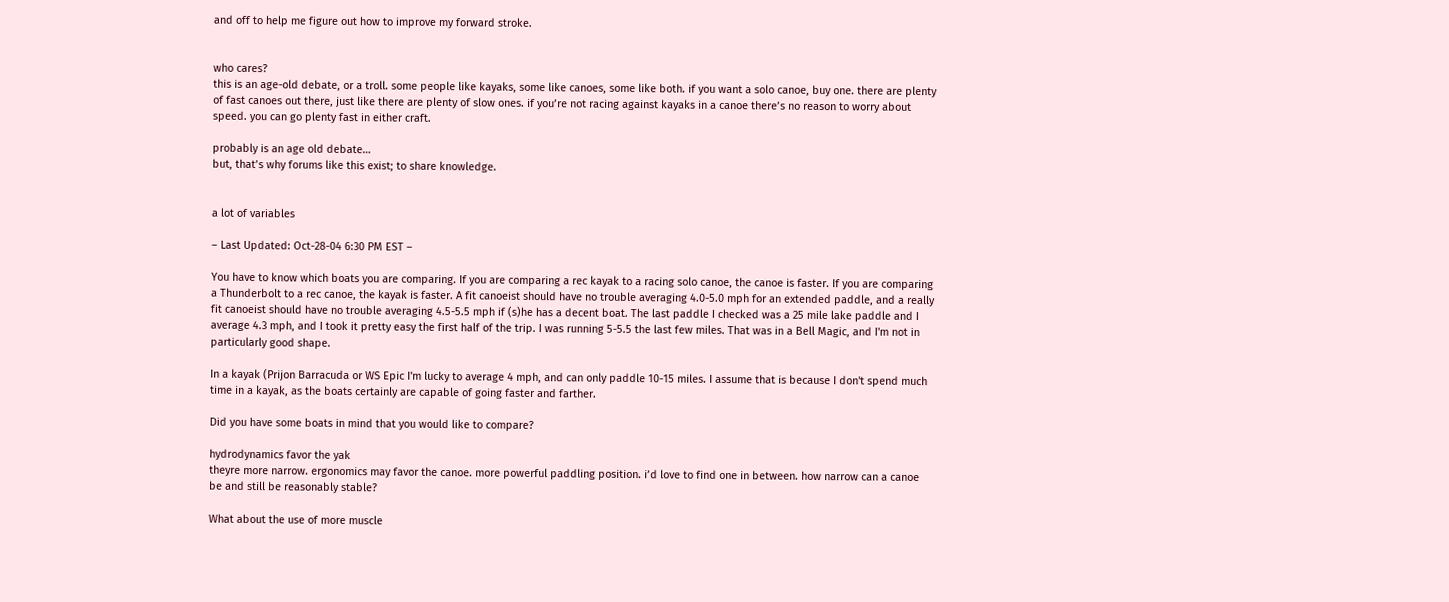and off to help me figure out how to improve my forward stroke.


who cares?
this is an age-old debate, or a troll. some people like kayaks, some like canoes, some like both. if you want a solo canoe, buy one. there are plenty of fast canoes out there, just like there are plenty of slow ones. if you’re not racing against kayaks in a canoe there’s no reason to worry about speed. you can go plenty fast in either craft.

probably is an age old debate…
but, that’s why forums like this exist; to share knowledge.


a lot of variables

– Last Updated: Oct-28-04 6:30 PM EST –

You have to know which boats you are comparing. If you are comparing a rec kayak to a racing solo canoe, the canoe is faster. If you are comparing a Thunderbolt to a rec canoe, the kayak is faster. A fit canoeist should have no trouble averaging 4.0-5.0 mph for an extended paddle, and a really fit canoeist should have no trouble averaging 4.5-5.5 mph if (s)he has a decent boat. The last paddle I checked was a 25 mile lake paddle and I average 4.3 mph, and I took it pretty easy the first half of the trip. I was running 5-5.5 the last few miles. That was in a Bell Magic, and I'm not in particularly good shape.

In a kayak (Prijon Barracuda or WS Epic I'm lucky to average 4 mph, and can only paddle 10-15 miles. I assume that is because I don't spend much time in a kayak, as the boats certainly are capable of going faster and farther.

Did you have some boats in mind that you would like to compare?

hydrodynamics favor the yak
theyre more narrow. ergonomics may favor the canoe. more powerful paddling position. i’d love to find one in between. how narrow can a canoe be and still be reasonably stable?

What about the use of more muscle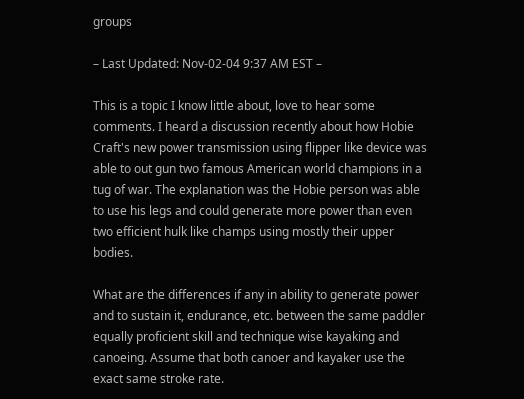groups

– Last Updated: Nov-02-04 9:37 AM EST –

This is a topic I know little about, love to hear some comments. I heard a discussion recently about how Hobie Craft's new power transmission using flipper like device was able to out gun two famous American world champions in a tug of war. The explanation was the Hobie person was able to use his legs and could generate more power than even two efficient hulk like champs using mostly their upper bodies.

What are the differences if any in ability to generate power and to sustain it, endurance, etc. between the same paddler equally proficient skill and technique wise kayaking and canoeing. Assume that both canoer and kayaker use the exact same stroke rate.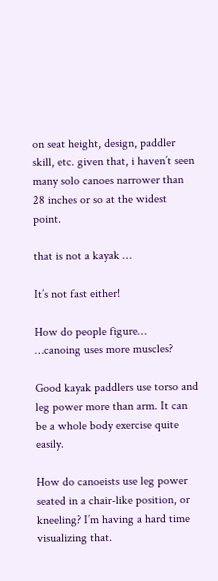on seat height, design, paddler skill, etc. given that, i haven’t seen many solo canoes narrower than 28 inches or so at the widest point.

that is not a kayak …

It’s not fast either!

How do people figure…
…canoing uses more muscles?

Good kayak paddlers use torso and leg power more than arm. It can be a whole body exercise quite easily.

How do canoeists use leg power seated in a chair-like position, or kneeling? I’m having a hard time visualizing that.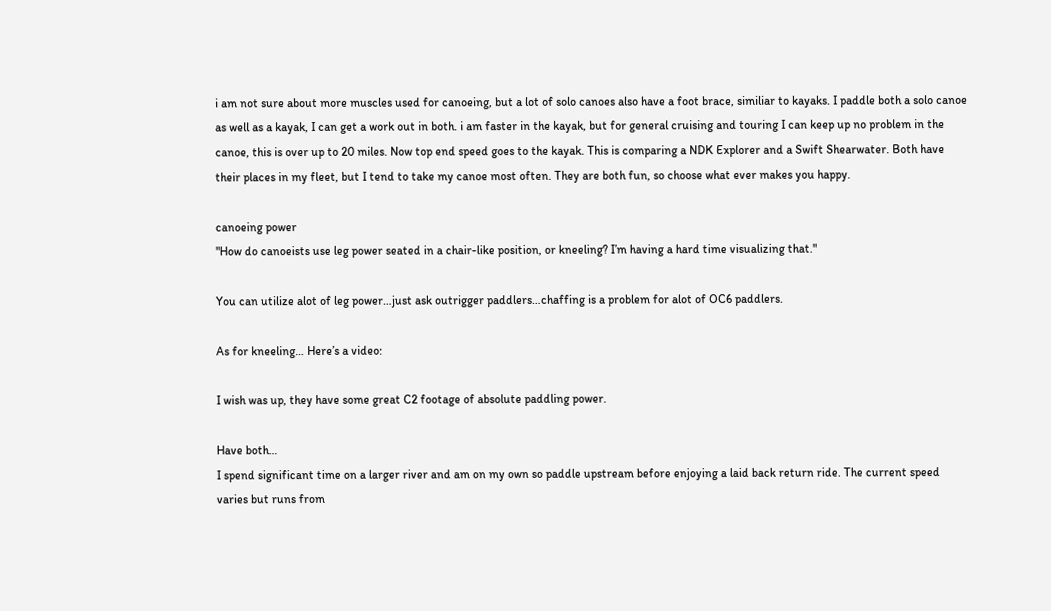i am not sure about more muscles used for canoeing, but a lot of solo canoes also have a foot brace, similiar to kayaks. I paddle both a solo canoe as well as a kayak, I can get a work out in both. i am faster in the kayak, but for general cruising and touring I can keep up no problem in the canoe, this is over up to 20 miles. Now top end speed goes to the kayak. This is comparing a NDK Explorer and a Swift Shearwater. Both have their places in my fleet, but I tend to take my canoe most often. They are both fun, so choose what ever makes you happy.

canoeing power
"How do canoeists use leg power seated in a chair-like position, or kneeling? I’m having a hard time visualizing that."

You can utilize alot of leg power…just ask outrigger paddlers…chaffing is a problem for alot of OC6 paddlers.

As for kneeling… Here’s a video:

I wish was up, they have some great C2 footage of absolute paddling power.

Have both…
I spend significant time on a larger river and am on my own so paddle upstream before enjoying a laid back return ride. The current speed varies but runs from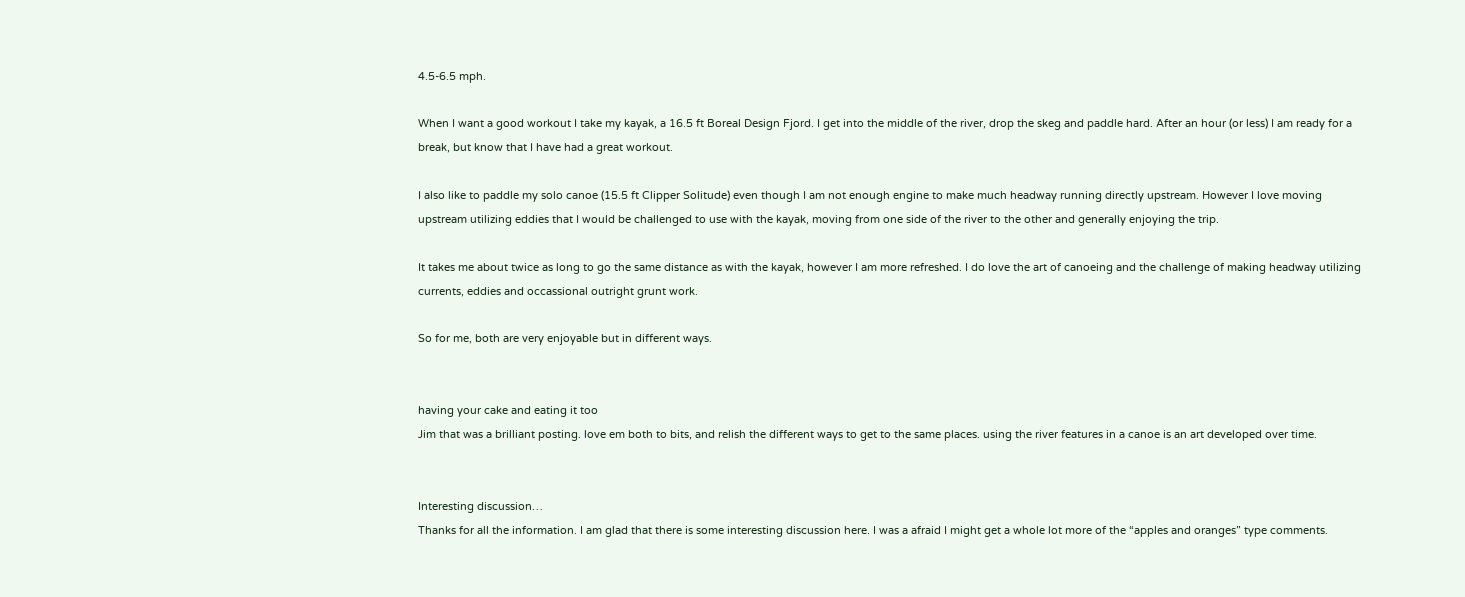4.5-6.5 mph.

When I want a good workout I take my kayak, a 16.5 ft Boreal Design Fjord. I get into the middle of the river, drop the skeg and paddle hard. After an hour (or less) I am ready for a break, but know that I have had a great workout.

I also like to paddle my solo canoe (15.5 ft Clipper Solitude) even though I am not enough engine to make much headway running directly upstream. However I love moving upstream utilizing eddies that I would be challenged to use with the kayak, moving from one side of the river to the other and generally enjoying the trip.

It takes me about twice as long to go the same distance as with the kayak, however I am more refreshed. I do love the art of canoeing and the challenge of making headway utilizing currents, eddies and occassional outright grunt work.

So for me, both are very enjoyable but in different ways.


having your cake and eating it too
Jim that was a brilliant posting. love em both to bits, and relish the different ways to get to the same places. using the river features in a canoe is an art developed over time.


Interesting discussion…
Thanks for all the information. I am glad that there is some interesting discussion here. I was a afraid I might get a whole lot more of the “apples and oranges” type comments.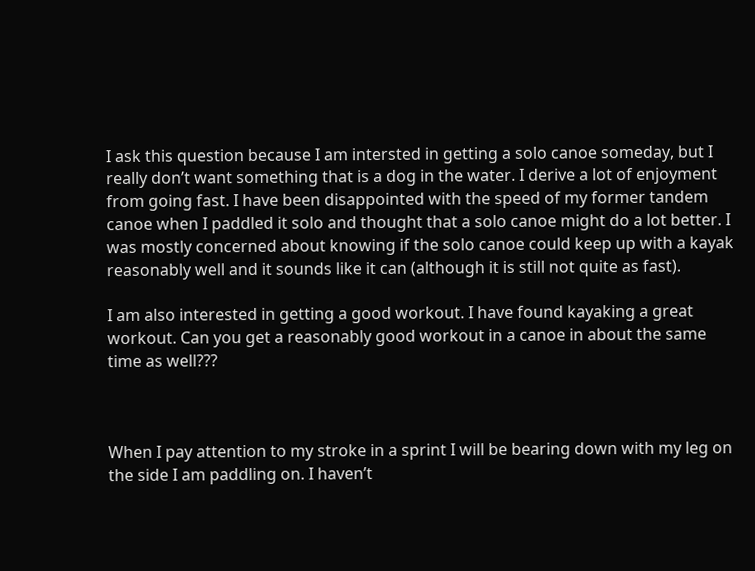I ask this question because I am intersted in getting a solo canoe someday, but I really don’t want something that is a dog in the water. I derive a lot of enjoyment from going fast. I have been disappointed with the speed of my former tandem canoe when I paddled it solo and thought that a solo canoe might do a lot better. I was mostly concerned about knowing if the solo canoe could keep up with a kayak reasonably well and it sounds like it can (although it is still not quite as fast).

I am also interested in getting a good workout. I have found kayaking a great workout. Can you get a reasonably good workout in a canoe in about the same time as well???



When I pay attention to my stroke in a sprint I will be bearing down with my leg on the side I am paddling on. I haven’t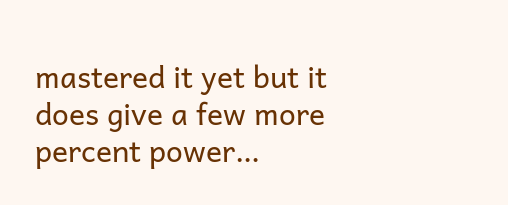mastered it yet but it does give a few more percent power…